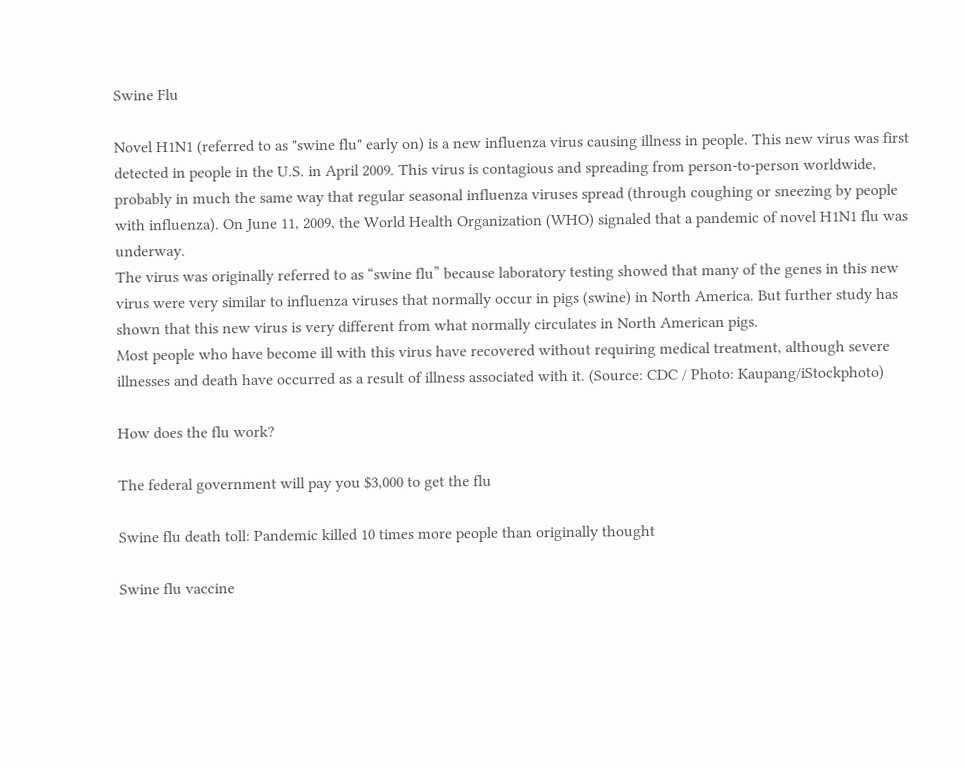Swine Flu

Novel H1N1 (referred to as "swine flu" early on) is a new influenza virus causing illness in people. This new virus was first detected in people in the U.S. in April 2009. This virus is contagious and spreading from person-to-person worldwide, probably in much the same way that regular seasonal influenza viruses spread (through coughing or sneezing by people with influenza). On June 11, 2009, the World Health Organization (WHO) signaled that a pandemic of novel H1N1 flu was underway.
The virus was originally referred to as “swine flu” because laboratory testing showed that many of the genes in this new virus were very similar to influenza viruses that normally occur in pigs (swine) in North America. But further study has shown that this new virus is very different from what normally circulates in North American pigs.
Most people who have become ill with this virus have recovered without requiring medical treatment, although severe illnesses and death have occurred as a result of illness associated with it. (Source: CDC / Photo: Kaupang/iStockphoto)

How does the flu work?

The federal government will pay you $3,000 to get the flu

Swine flu death toll: Pandemic killed 10 times more people than originally thought

Swine flu vaccine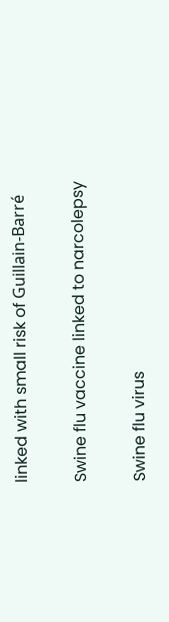linked with small risk of Guillain-Barré

Swine flu vaccine linked to narcolepsy

Swine flu virus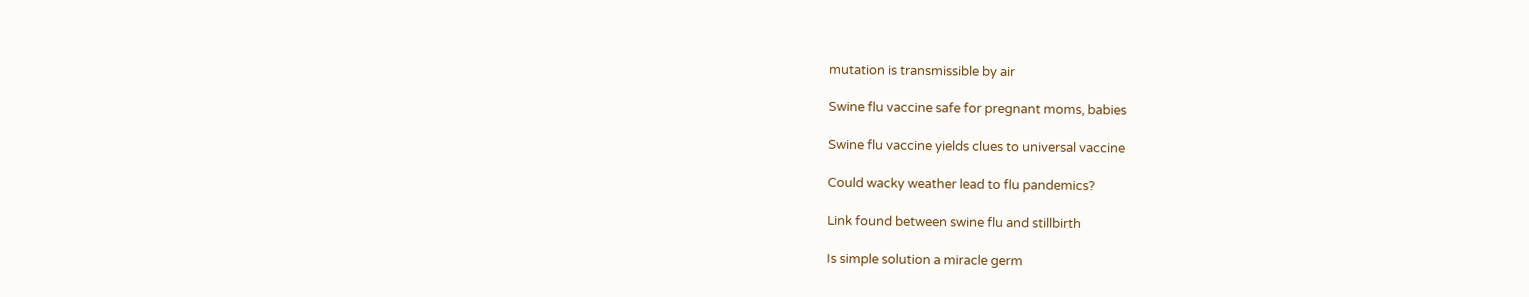mutation is transmissible by air

Swine flu vaccine safe for pregnant moms, babies

Swine flu vaccine yields clues to universal vaccine

Could wacky weather lead to flu pandemics?

Link found between swine flu and stillbirth

Is simple solution a miracle germ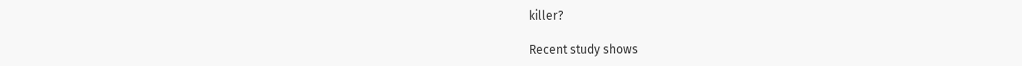killer?

Recent study shows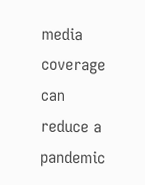media coverage can reduce a pandemic